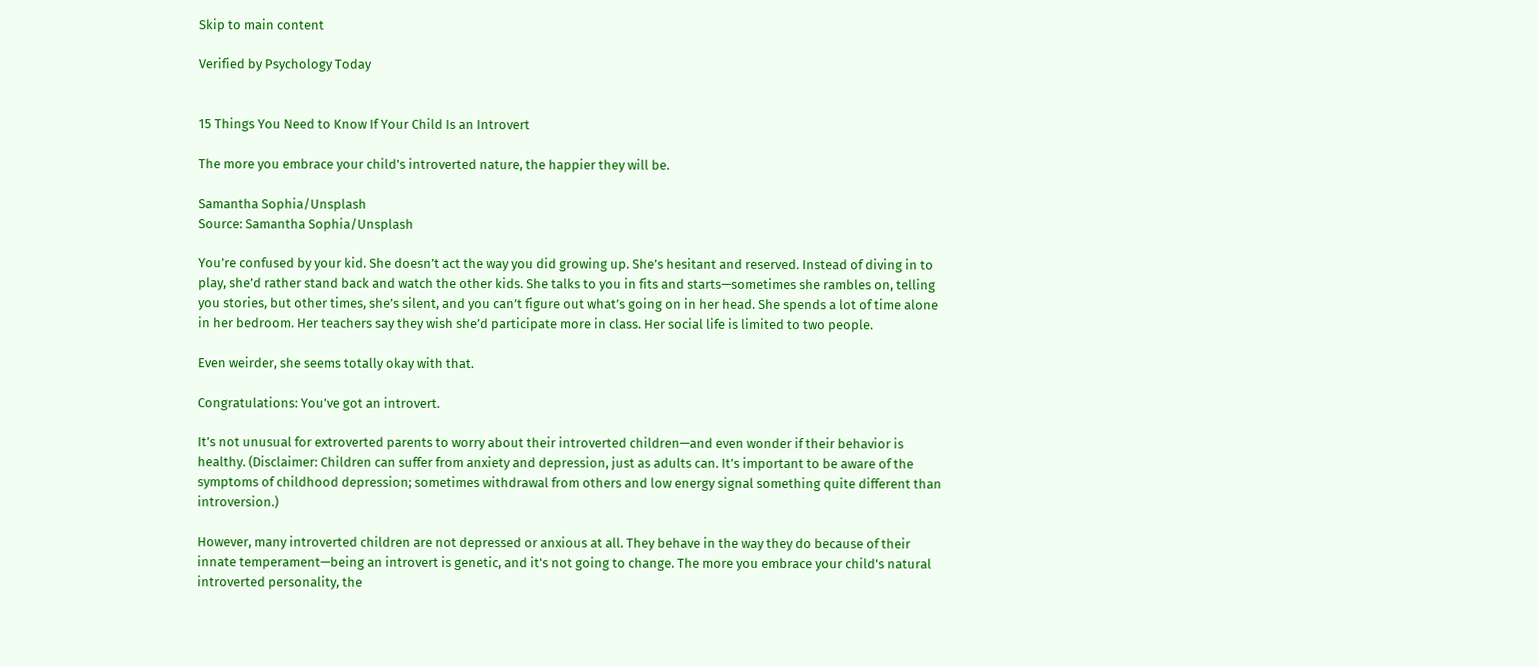Skip to main content

Verified by Psychology Today


15 Things You Need to Know If Your Child Is an Introvert

The more you embrace your child's introverted nature, the happier they will be.

Samantha Sophia/Unsplash
Source: Samantha Sophia/Unsplash

You’re confused by your kid. She doesn’t act the way you did growing up. She’s hesitant and reserved. Instead of diving in to play, she’d rather stand back and watch the other kids. She talks to you in fits and starts—sometimes she rambles on, telling you stories, but other times, she’s silent, and you can’t figure out what’s going on in her head. She spends a lot of time alone in her bedroom. Her teachers say they wish she’d participate more in class. Her social life is limited to two people.

Even weirder, she seems totally okay with that.

Congratulations: You’ve got an introvert.

It’s not unusual for extroverted parents to worry about their introverted children—and even wonder if their behavior is healthy. (Disclaimer: Children can suffer from anxiety and depression, just as adults can. It’s important to be aware of the symptoms of childhood depression; sometimes withdrawal from others and low energy signal something quite different than introversion.)

However, many introverted children are not depressed or anxious at all. They behave in the way they do because of their innate temperament—being an introvert is genetic, and it's not going to change. The more you embrace your child's natural introverted personality, the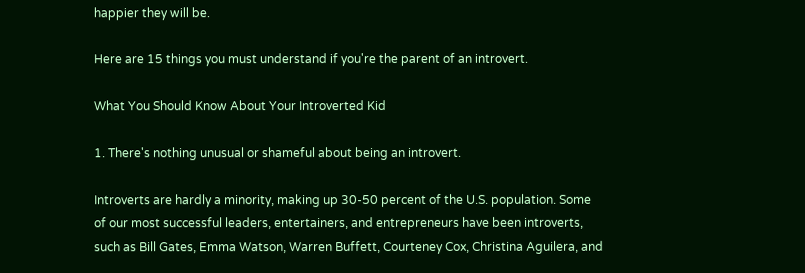happier they will be.

Here are 15 things you must understand if you're the parent of an introvert.

What You Should Know About Your Introverted Kid

1. There's nothing unusual or shameful about being an introvert.

Introverts are hardly a minority, making up 30-50 percent of the U.S. population. Some of our most successful leaders, entertainers, and entrepreneurs have been introverts, such as Bill Gates, Emma Watson, Warren Buffett, Courteney Cox, Christina Aguilera, and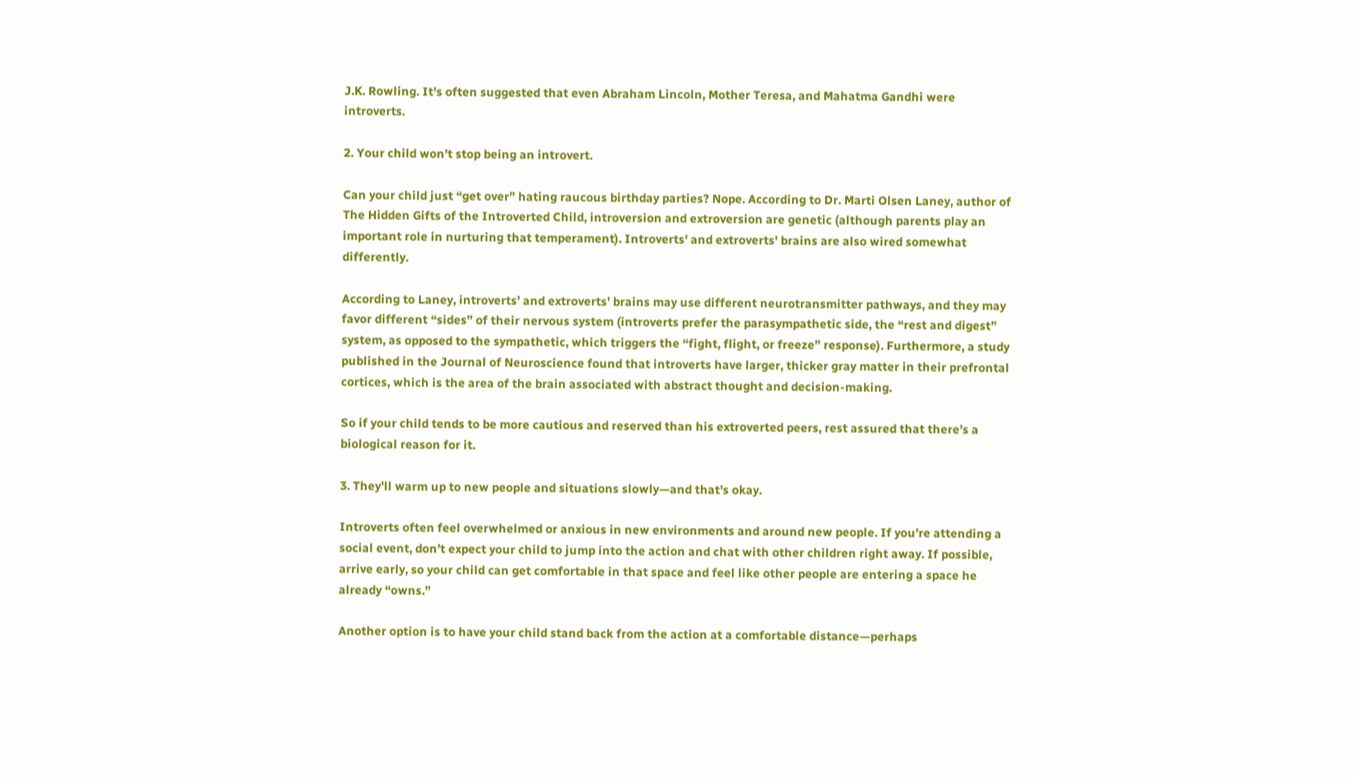J.K. Rowling. It's often suggested that even Abraham Lincoln, Mother Teresa, and Mahatma Gandhi were introverts.

2. Your child won't stop being an introvert.

Can your child just “get over” hating raucous birthday parties? Nope. According to Dr. Marti Olsen Laney, author of The Hidden Gifts of the Introverted Child, introversion and extroversion are genetic (although parents play an important role in nurturing that temperament). Introverts' and extroverts' brains are also wired somewhat differently.

According to Laney, introverts’ and extroverts’ brains may use different neurotransmitter pathways, and they may favor different “sides” of their nervous system (introverts prefer the parasympathetic side, the “rest and digest” system, as opposed to the sympathetic, which triggers the “fight, flight, or freeze” response). Furthermore, a study published in the Journal of Neuroscience found that introverts have larger, thicker gray matter in their prefrontal cortices, which is the area of the brain associated with abstract thought and decision-making.

So if your child tends to be more cautious and reserved than his extroverted peers, rest assured that there’s a biological reason for it.

3. They'll warm up to new people and situations slowly—and that's okay.

Introverts often feel overwhelmed or anxious in new environments and around new people. If you’re attending a social event, don’t expect your child to jump into the action and chat with other children right away. If possible, arrive early, so your child can get comfortable in that space and feel like other people are entering a space he already “owns.”

Another option is to have your child stand back from the action at a comfortable distance—perhaps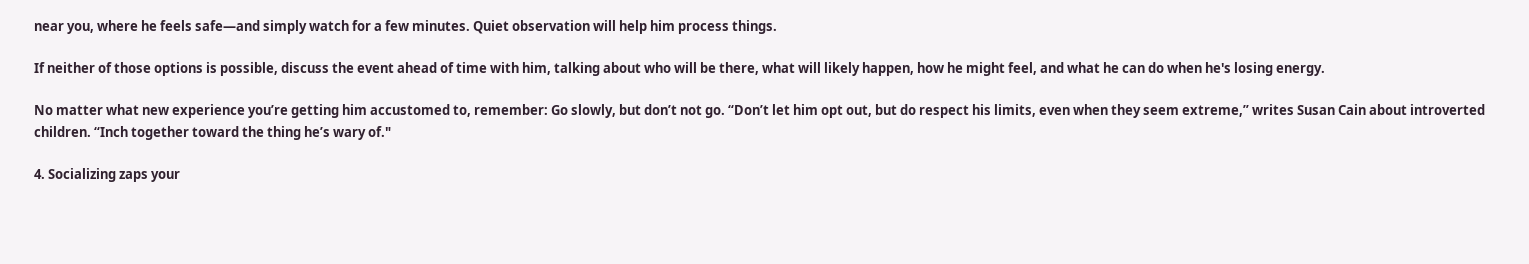near you, where he feels safe—and simply watch for a few minutes. Quiet observation will help him process things.

If neither of those options is possible, discuss the event ahead of time with him, talking about who will be there, what will likely happen, how he might feel, and what he can do when he's losing energy.

No matter what new experience you’re getting him accustomed to, remember: Go slowly, but don’t not go. “Don’t let him opt out, but do respect his limits, even when they seem extreme,” writes Susan Cain about introverted children. “Inch together toward the thing he’s wary of."

4. Socializing zaps your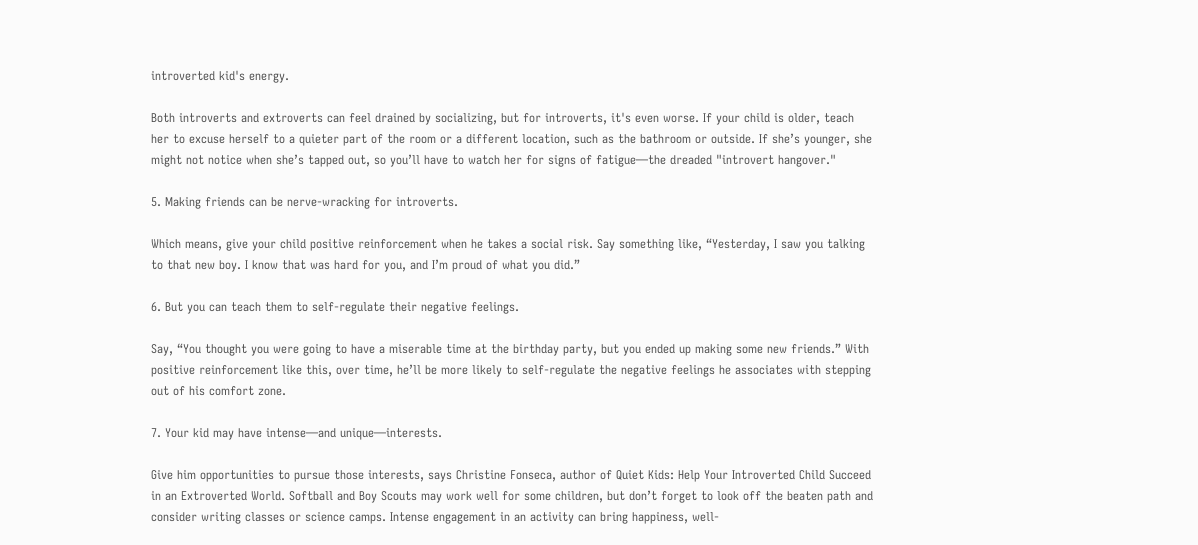introverted kid's energy.

Both introverts and extroverts can feel drained by socializing, but for introverts, it's even worse. If your child is older, teach her to excuse herself to a quieter part of the room or a different location, such as the bathroom or outside. If she’s younger, she might not notice when she’s tapped out, so you’ll have to watch her for signs of fatigue—the dreaded "introvert hangover."

5. Making friends can be nerve-wracking for introverts.

Which means, give your child positive reinforcement when he takes a social risk. Say something like, “Yesterday, I saw you talking to that new boy. I know that was hard for you, and I’m proud of what you did.”

6. But you can teach them to self-regulate their negative feelings.

Say, “You thought you were going to have a miserable time at the birthday party, but you ended up making some new friends.” With positive reinforcement like this, over time, he’ll be more likely to self-regulate the negative feelings he associates with stepping out of his comfort zone.

7. Your kid may have intense—and unique—interests.

Give him opportunities to pursue those interests, says Christine Fonseca, author of Quiet Kids: Help Your Introverted Child Succeed in an Extroverted World. Softball and Boy Scouts may work well for some children, but don’t forget to look off the beaten path and consider writing classes or science camps. Intense engagement in an activity can bring happiness, well-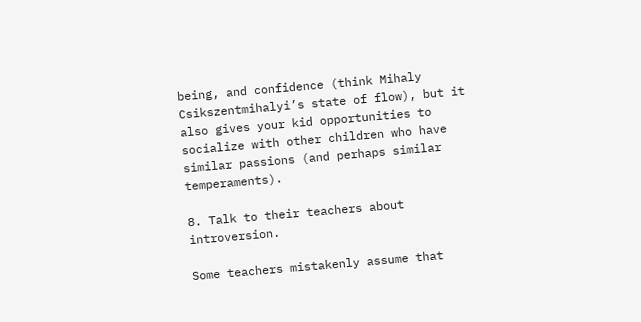being, and confidence (think Mihaly Csikszentmihalyi’s state of flow), but it also gives your kid opportunities to socialize with other children who have similar passions (and perhaps similar temperaments).

8. Talk to their teachers about introversion.

Some teachers mistakenly assume that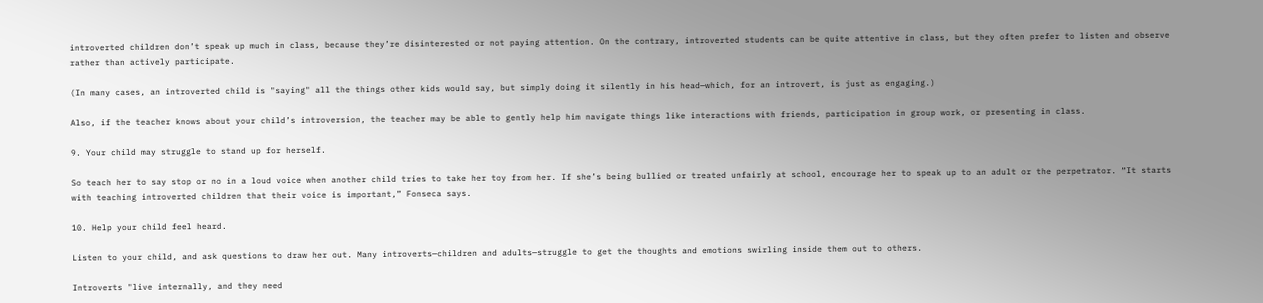introverted children don’t speak up much in class, because they’re disinterested or not paying attention. On the contrary, introverted students can be quite attentive in class, but they often prefer to listen and observe rather than actively participate.

(In many cases, an introverted child is "saying" all the things other kids would say, but simply doing it silently in his head—which, for an introvert, is just as engaging.)

Also, if the teacher knows about your child’s introversion, the teacher may be able to gently help him navigate things like interactions with friends, participation in group work, or presenting in class.

9. Your child may struggle to stand up for herself.

So teach her to say stop or no in a loud voice when another child tries to take her toy from her. If she’s being bullied or treated unfairly at school, encourage her to speak up to an adult or the perpetrator. “It starts with teaching introverted children that their voice is important,” Fonseca says.

10. Help your child feel heard.

Listen to your child, and ask questions to draw her out. Many introverts—children and adults—struggle to get the thoughts and emotions swirling inside them out to others.

Introverts "live internally, and they need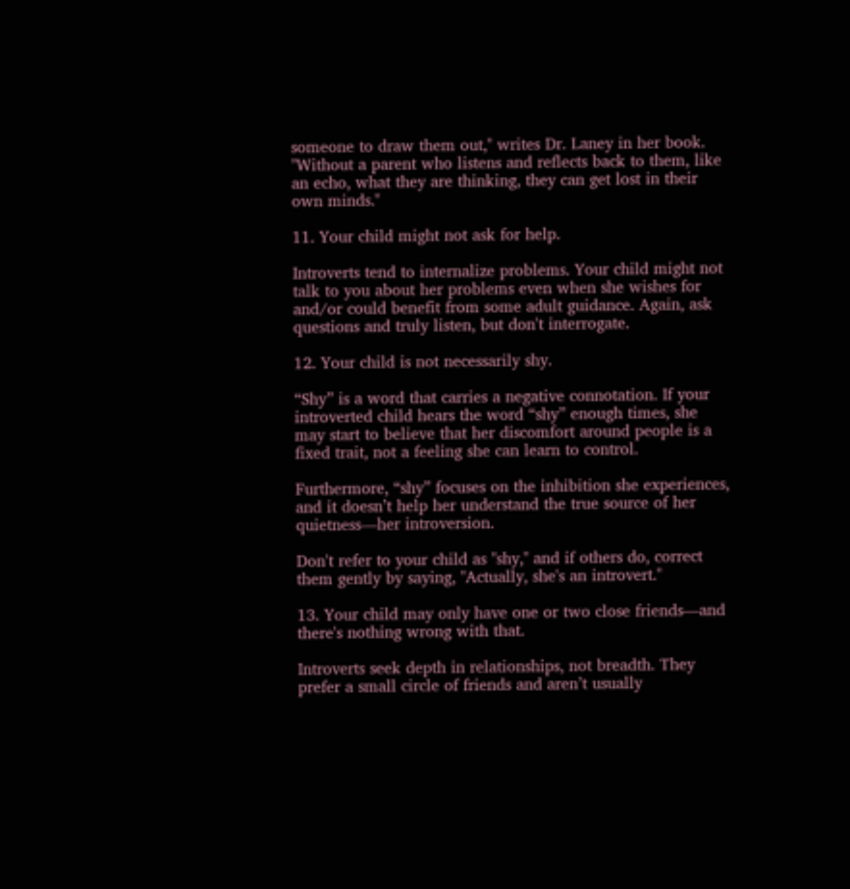someone to draw them out," writes Dr. Laney in her book. "Without a parent who listens and reflects back to them, like an echo, what they are thinking, they can get lost in their own minds."

11. Your child might not ask for help.

Introverts tend to internalize problems. Your child might not talk to you about her problems even when she wishes for and/or could benefit from some adult guidance. Again, ask questions and truly listen, but don't interrogate.

12. Your child is not necessarily shy.

“Shy” is a word that carries a negative connotation. If your introverted child hears the word “shy” enough times, she may start to believe that her discomfort around people is a fixed trait, not a feeling she can learn to control.

Furthermore, “shy” focuses on the inhibition she experiences, and it doesn’t help her understand the true source of her quietness—her introversion.

Don't refer to your child as "shy," and if others do, correct them gently by saying, "Actually, she's an introvert."

13. Your child may only have one or two close friends—and there's nothing wrong with that.

Introverts seek depth in relationships, not breadth. They prefer a small circle of friends and aren’t usually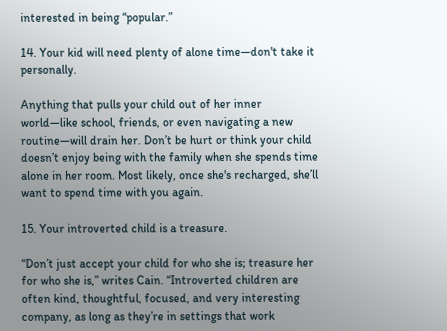interested in being “popular.”

14. Your kid will need plenty of alone time—don't take it personally.

Anything that pulls your child out of her inner world—like school, friends, or even navigating a new routine—will drain her. Don’t be hurt or think your child doesn’t enjoy being with the family when she spends time alone in her room. Most likely, once she's recharged, she’ll want to spend time with you again.

15. Your introverted child is a treasure.

“Don’t just accept your child for who she is; treasure her for who she is,” writes Cain. “Introverted children are often kind, thoughtful, focused, and very interesting company, as long as they’re in settings that work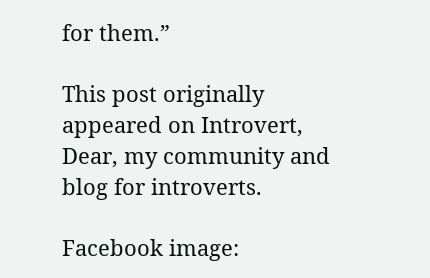for them.”

This post originally appeared on Introvert, Dear, my community and blog for introverts.

Facebook image: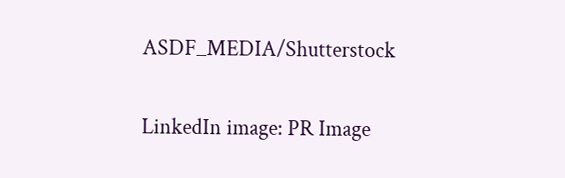ASDF_MEDIA/Shutterstock

LinkedIn image: PR Image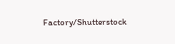Factory/Shutterstock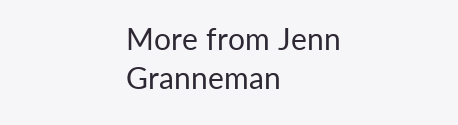More from Jenn Granneman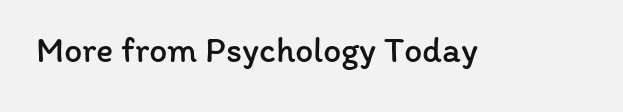More from Psychology Today